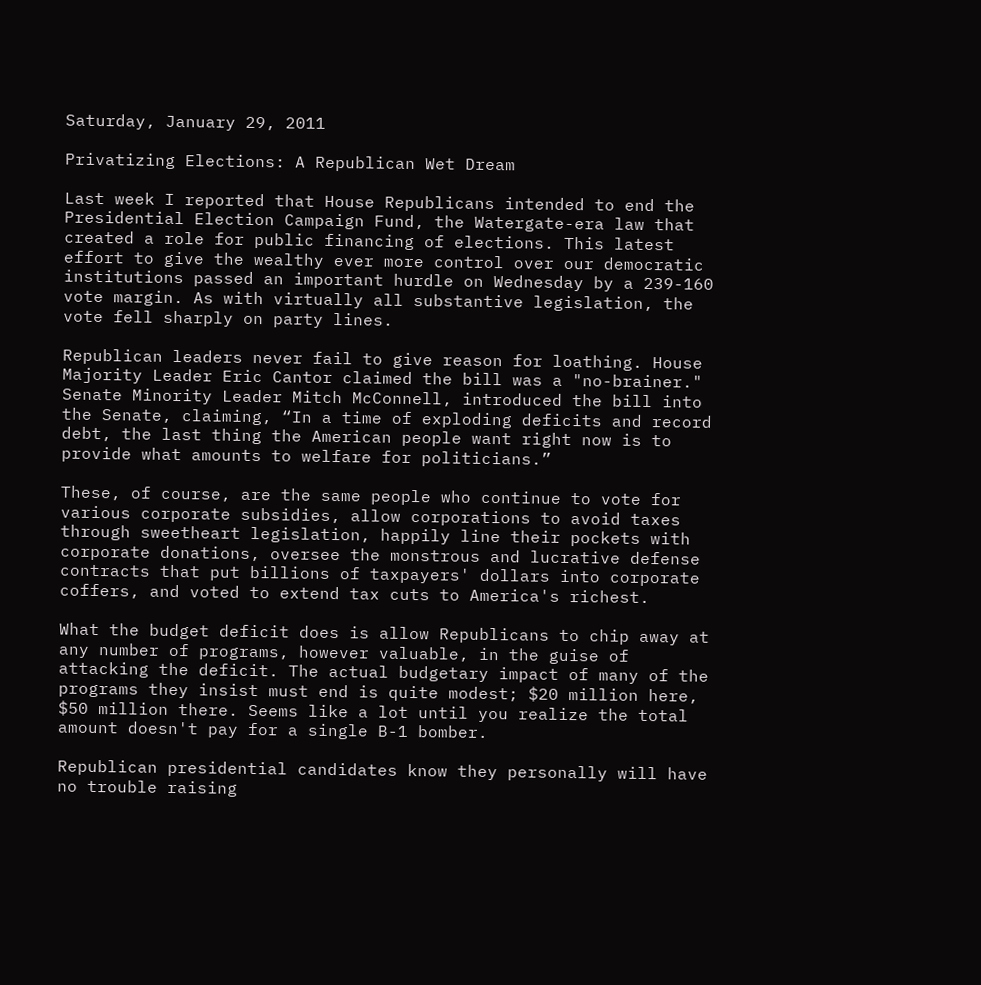Saturday, January 29, 2011

Privatizing Elections: A Republican Wet Dream

Last week I reported that House Republicans intended to end the Presidential Election Campaign Fund, the Watergate-era law that created a role for public financing of elections. This latest effort to give the wealthy ever more control over our democratic institutions passed an important hurdle on Wednesday by a 239-160 vote margin. As with virtually all substantive legislation, the vote fell sharply on party lines.

Republican leaders never fail to give reason for loathing. House Majority Leader Eric Cantor claimed the bill was a "no-brainer." Senate Minority Leader Mitch McConnell, introduced the bill into the Senate, claiming, “In a time of exploding deficits and record debt, the last thing the American people want right now is to provide what amounts to welfare for politicians.”

These, of course, are the same people who continue to vote for various corporate subsidies, allow corporations to avoid taxes through sweetheart legislation, happily line their pockets with corporate donations, oversee the monstrous and lucrative defense contracts that put billions of taxpayers' dollars into corporate coffers, and voted to extend tax cuts to America's richest.

What the budget deficit does is allow Republicans to chip away at any number of programs, however valuable, in the guise of attacking the deficit. The actual budgetary impact of many of the programs they insist must end is quite modest; $20 million here, $50 million there. Seems like a lot until you realize the total amount doesn't pay for a single B-1 bomber.

Republican presidential candidates know they personally will have no trouble raising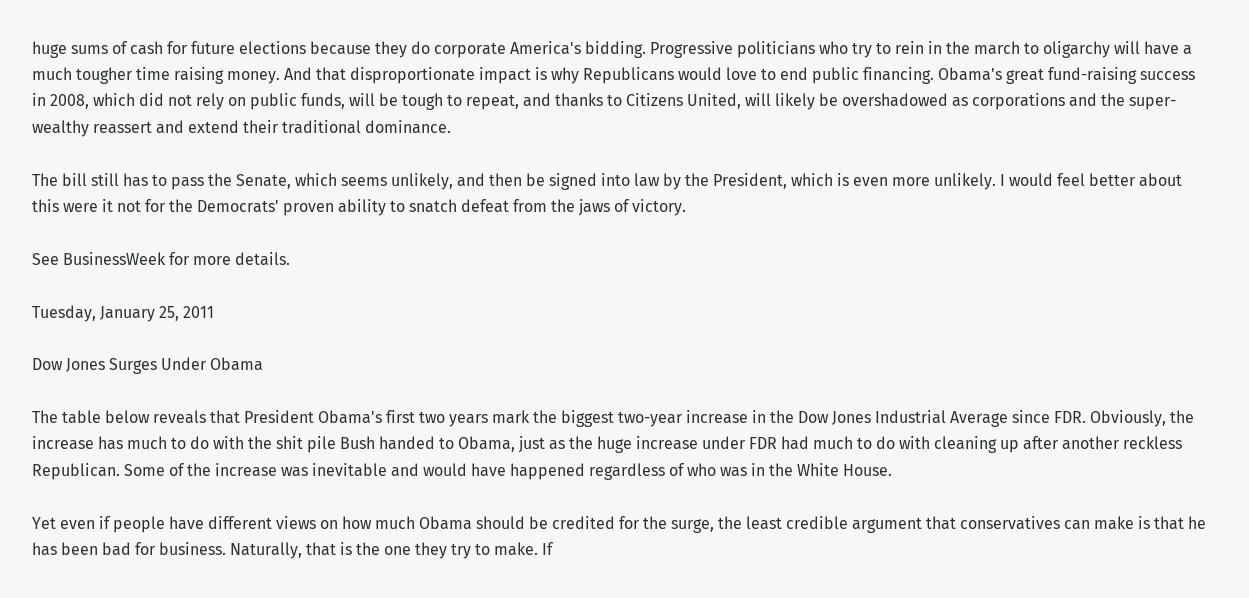huge sums of cash for future elections because they do corporate America's bidding. Progressive politicians who try to rein in the march to oligarchy will have a much tougher time raising money. And that disproportionate impact is why Republicans would love to end public financing. Obama's great fund-raising success in 2008, which did not rely on public funds, will be tough to repeat, and thanks to Citizens United, will likely be overshadowed as corporations and the super-wealthy reassert and extend their traditional dominance.

The bill still has to pass the Senate, which seems unlikely, and then be signed into law by the President, which is even more unlikely. I would feel better about this were it not for the Democrats' proven ability to snatch defeat from the jaws of victory.

See BusinessWeek for more details.

Tuesday, January 25, 2011

Dow Jones Surges Under Obama

The table below reveals that President Obama's first two years mark the biggest two-year increase in the Dow Jones Industrial Average since FDR. Obviously, the increase has much to do with the shit pile Bush handed to Obama, just as the huge increase under FDR had much to do with cleaning up after another reckless Republican. Some of the increase was inevitable and would have happened regardless of who was in the White House.

Yet even if people have different views on how much Obama should be credited for the surge, the least credible argument that conservatives can make is that he has been bad for business. Naturally, that is the one they try to make. If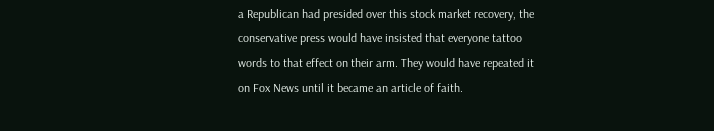a Republican had presided over this stock market recovery, the conservative press would have insisted that everyone tattoo words to that effect on their arm. They would have repeated it on Fox News until it became an article of faith.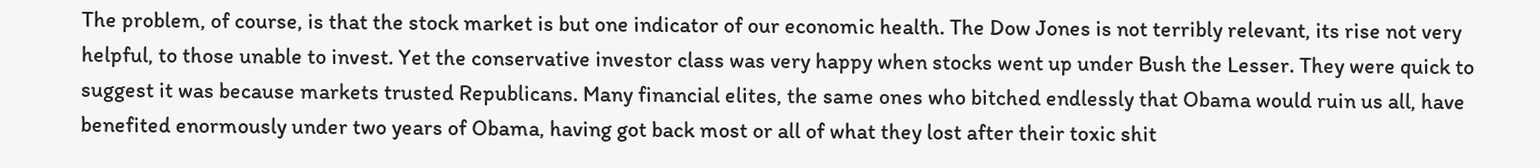The problem, of course, is that the stock market is but one indicator of our economic health. The Dow Jones is not terribly relevant, its rise not very helpful, to those unable to invest. Yet the conservative investor class was very happy when stocks went up under Bush the Lesser. They were quick to suggest it was because markets trusted Republicans. Many financial elites, the same ones who bitched endlessly that Obama would ruin us all, have benefited enormously under two years of Obama, having got back most or all of what they lost after their toxic shit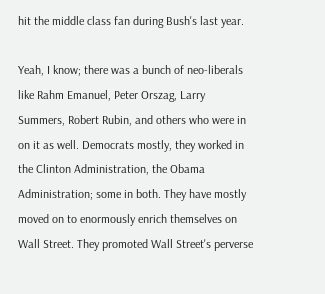hit the middle class fan during Bush's last year.

Yeah, I know; there was a bunch of neo-liberals like Rahm Emanuel, Peter Orszag, Larry Summers, Robert Rubin, and others who were in on it as well. Democrats mostly, they worked in the Clinton Administration, the Obama Administration; some in both. They have mostly moved on to enormously enrich themselves on Wall Street. They promoted Wall Street's perverse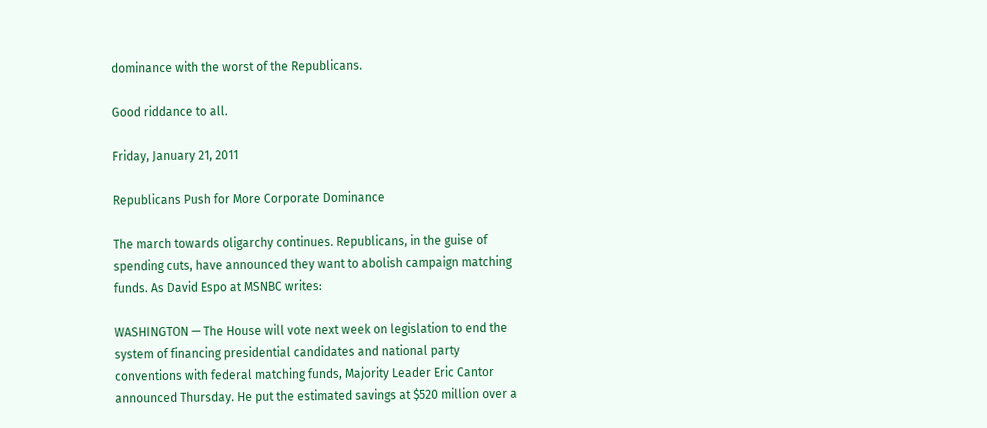dominance with the worst of the Republicans.

Good riddance to all.

Friday, January 21, 2011

Republicans Push for More Corporate Dominance

The march towards oligarchy continues. Republicans, in the guise of spending cuts, have announced they want to abolish campaign matching funds. As David Espo at MSNBC writes:

WASHINGTON — The House will vote next week on legislation to end the system of financing presidential candidates and national party conventions with federal matching funds, Majority Leader Eric Cantor announced Thursday. He put the estimated savings at $520 million over a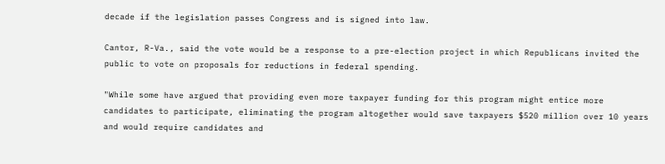decade if the legislation passes Congress and is signed into law.

Cantor, R-Va., said the vote would be a response to a pre-election project in which Republicans invited the public to vote on proposals for reductions in federal spending.

"While some have argued that providing even more taxpayer funding for this program might entice more candidates to participate, eliminating the program altogether would save taxpayers $520 million over 10 years and would require candidates and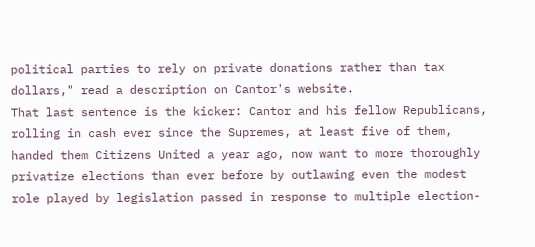political parties to rely on private donations rather than tax dollars," read a description on Cantor's website.
That last sentence is the kicker: Cantor and his fellow Republicans, rolling in cash ever since the Supremes, at least five of them, handed them Citizens United a year ago, now want to more thoroughly privatize elections than ever before by outlawing even the modest role played by legislation passed in response to multiple election-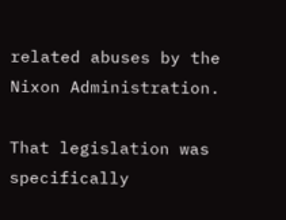related abuses by the Nixon Administration.

That legislation was specifically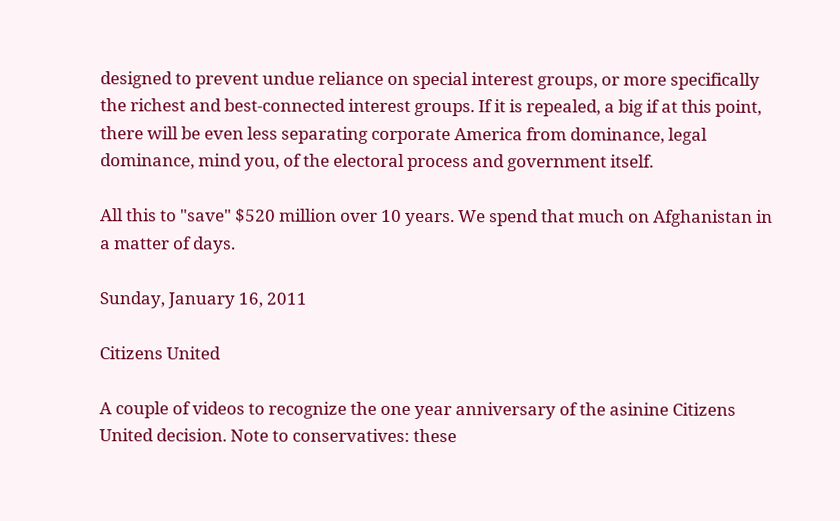designed to prevent undue reliance on special interest groups, or more specifically the richest and best-connected interest groups. If it is repealed, a big if at this point, there will be even less separating corporate America from dominance, legal dominance, mind you, of the electoral process and government itself.

All this to "save" $520 million over 10 years. We spend that much on Afghanistan in a matter of days.

Sunday, January 16, 2011

Citizens United

A couple of videos to recognize the one year anniversary of the asinine Citizens United decision. Note to conservatives: these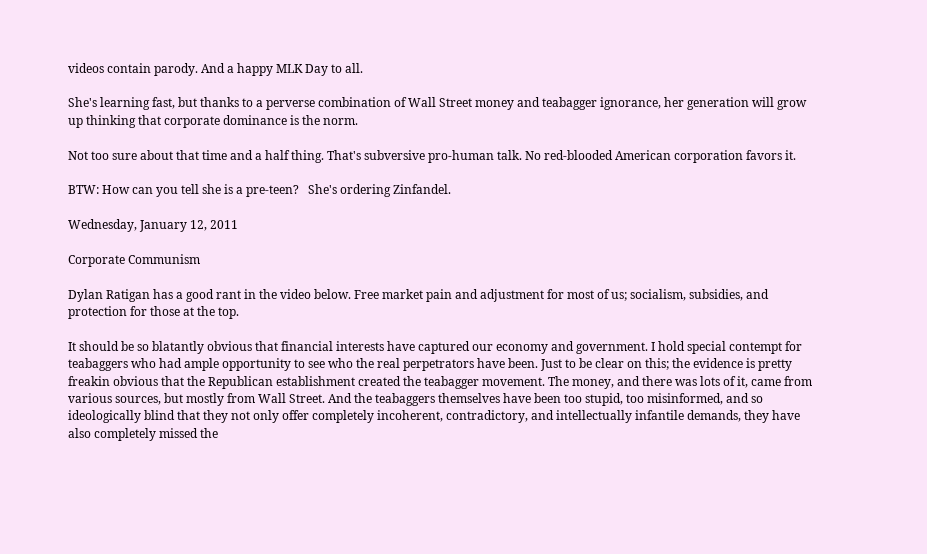videos contain parody. And a happy MLK Day to all.

She's learning fast, but thanks to a perverse combination of Wall Street money and teabagger ignorance, her generation will grow up thinking that corporate dominance is the norm.

Not too sure about that time and a half thing. That's subversive pro-human talk. No red-blooded American corporation favors it.

BTW: How can you tell she is a pre-teen?   She's ordering Zinfandel.

Wednesday, January 12, 2011

Corporate Communism

Dylan Ratigan has a good rant in the video below. Free market pain and adjustment for most of us; socialism, subsidies, and protection for those at the top.

It should be so blatantly obvious that financial interests have captured our economy and government. I hold special contempt for teabaggers who had ample opportunity to see who the real perpetrators have been. Just to be clear on this; the evidence is pretty freakin obvious that the Republican establishment created the teabagger movement. The money, and there was lots of it, came from various sources, but mostly from Wall Street. And the teabaggers themselves have been too stupid, too misinformed, and so ideologically blind that they not only offer completely incoherent, contradictory, and intellectually infantile demands, they have also completely missed the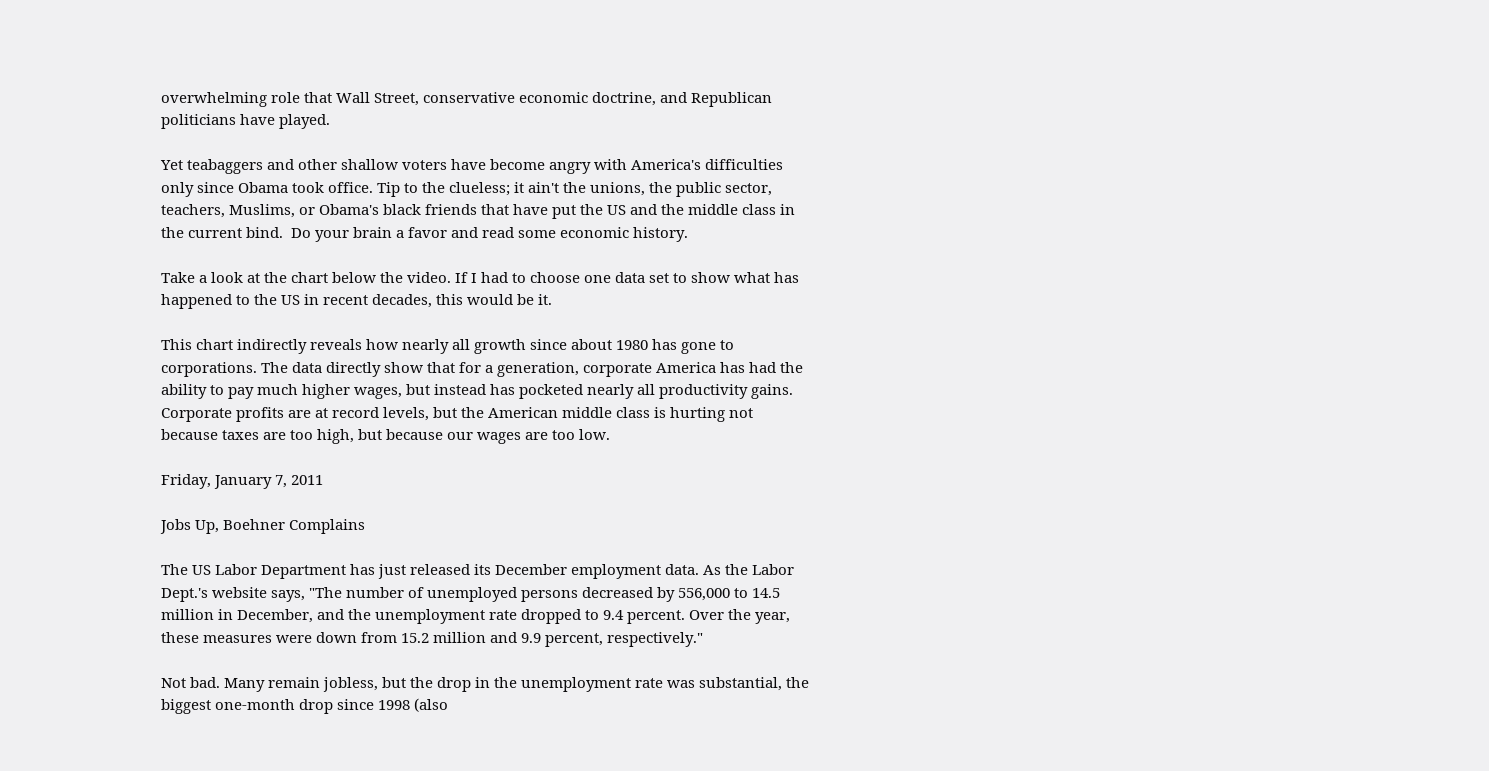overwhelming role that Wall Street, conservative economic doctrine, and Republican politicians have played.

Yet teabaggers and other shallow voters have become angry with America's difficulties only since Obama took office. Tip to the clueless; it ain't the unions, the public sector, teachers, Muslims, or Obama's black friends that have put the US and the middle class in the current bind.  Do your brain a favor and read some economic history.

Take a look at the chart below the video. If I had to choose one data set to show what has happened to the US in recent decades, this would be it.

This chart indirectly reveals how nearly all growth since about 1980 has gone to corporations. The data directly show that for a generation, corporate America has had the ability to pay much higher wages, but instead has pocketed nearly all productivity gains. Corporate profits are at record levels, but the American middle class is hurting not because taxes are too high, but because our wages are too low.

Friday, January 7, 2011

Jobs Up, Boehner Complains

The US Labor Department has just released its December employment data. As the Labor Dept.'s website says, "The number of unemployed persons decreased by 556,000 to 14.5 million in December, and the unemployment rate dropped to 9.4 percent. Over the year, these measures were down from 15.2 million and 9.9 percent, respectively."

Not bad. Many remain jobless, but the drop in the unemployment rate was substantial, the biggest one-month drop since 1998 (also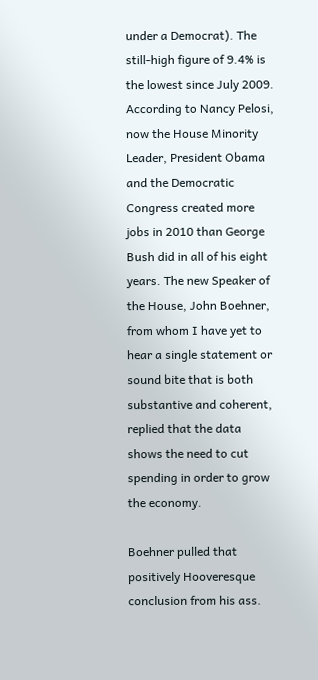under a Democrat). The still-high figure of 9.4% is the lowest since July 2009.  According to Nancy Pelosi, now the House Minority Leader, President Obama and the Democratic Congress created more jobs in 2010 than George Bush did in all of his eight years. The new Speaker of the House, John Boehner, from whom I have yet to hear a single statement or sound bite that is both substantive and coherent, replied that the data shows the need to cut spending in order to grow the economy.

Boehner pulled that positively Hooveresque conclusion from his ass.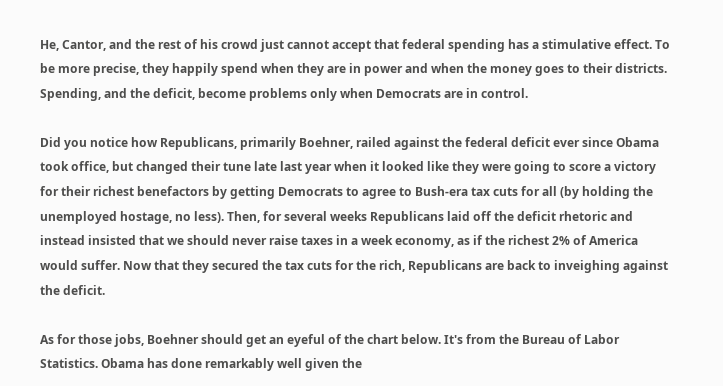He, Cantor, and the rest of his crowd just cannot accept that federal spending has a stimulative effect. To be more precise, they happily spend when they are in power and when the money goes to their districts. Spending, and the deficit, become problems only when Democrats are in control.

Did you notice how Republicans, primarily Boehner, railed against the federal deficit ever since Obama took office, but changed their tune late last year when it looked like they were going to score a victory for their richest benefactors by getting Democrats to agree to Bush-era tax cuts for all (by holding the unemployed hostage, no less). Then, for several weeks Republicans laid off the deficit rhetoric and instead insisted that we should never raise taxes in a week economy, as if the richest 2% of America would suffer. Now that they secured the tax cuts for the rich, Republicans are back to inveighing against the deficit.

As for those jobs, Boehner should get an eyeful of the chart below. It's from the Bureau of Labor Statistics. Obama has done remarkably well given the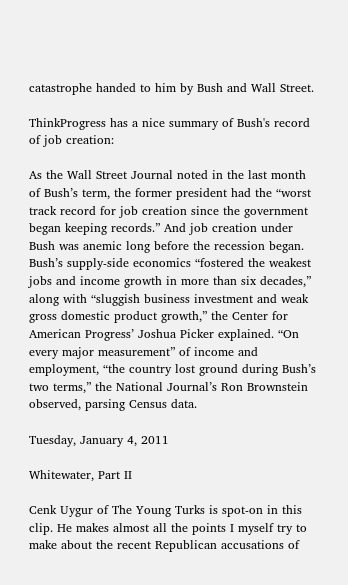catastrophe handed to him by Bush and Wall Street.

ThinkProgress has a nice summary of Bush's record of job creation:

As the Wall Street Journal noted in the last month of Bush’s term, the former president had the “worst track record for job creation since the government began keeping records.” And job creation under Bush was anemic long before the recession began. Bush’s supply-side economics “fostered the weakest jobs and income growth in more than six decades,” along with “sluggish business investment and weak gross domestic product growth,” the Center for American Progress’ Joshua Picker explained. “On every major measurement” of income and employment, “the country lost ground during Bush’s two terms,” the National Journal’s Ron Brownstein observed, parsing Census data.

Tuesday, January 4, 2011

Whitewater, Part II

Cenk Uygur of The Young Turks is spot-on in this clip. He makes almost all the points I myself try to make about the recent Republican accusations of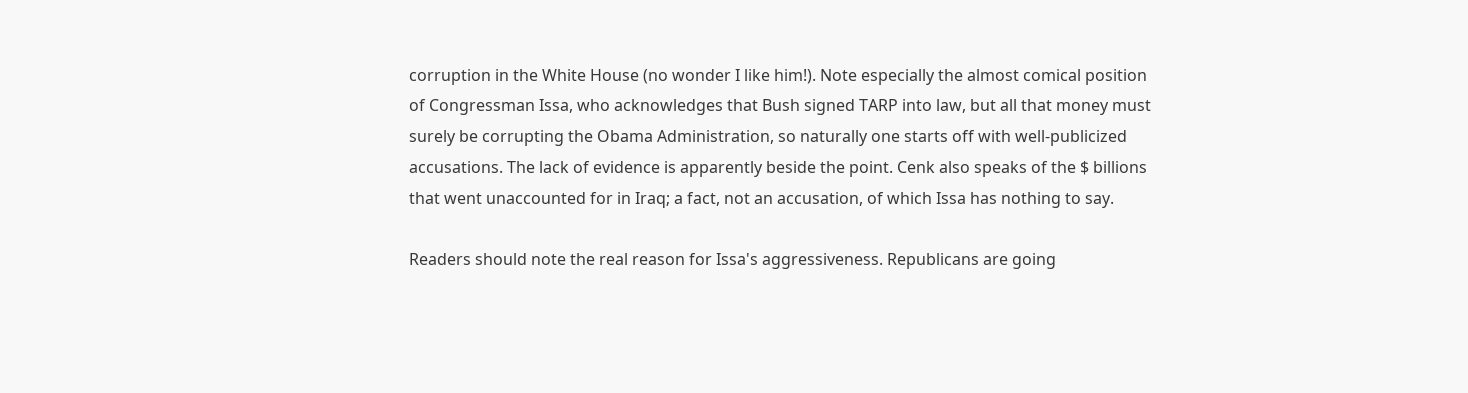corruption in the White House (no wonder I like him!). Note especially the almost comical position of Congressman Issa, who acknowledges that Bush signed TARP into law, but all that money must surely be corrupting the Obama Administration, so naturally one starts off with well-publicized accusations. The lack of evidence is apparently beside the point. Cenk also speaks of the $ billions that went unaccounted for in Iraq; a fact, not an accusation, of which Issa has nothing to say.

Readers should note the real reason for Issa's aggressiveness. Republicans are going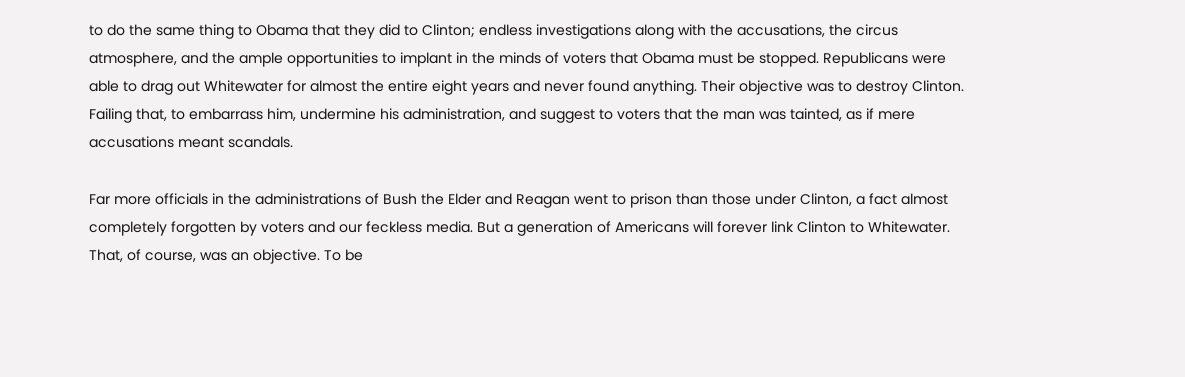to do the same thing to Obama that they did to Clinton; endless investigations along with the accusations, the circus atmosphere, and the ample opportunities to implant in the minds of voters that Obama must be stopped. Republicans were able to drag out Whitewater for almost the entire eight years and never found anything. Their objective was to destroy Clinton. Failing that, to embarrass him, undermine his administration, and suggest to voters that the man was tainted, as if mere accusations meant scandals.

Far more officials in the administrations of Bush the Elder and Reagan went to prison than those under Clinton, a fact almost completely forgotten by voters and our feckless media. But a generation of Americans will forever link Clinton to Whitewater. That, of course, was an objective. To be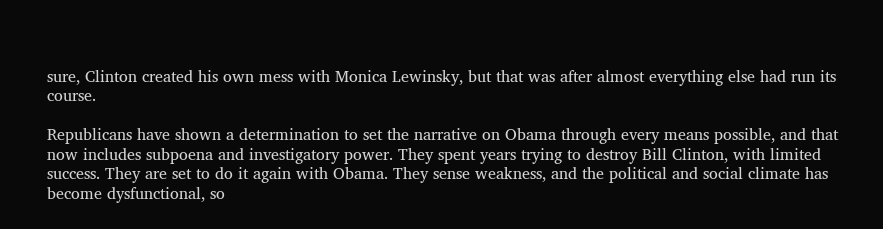sure, Clinton created his own mess with Monica Lewinsky, but that was after almost everything else had run its course.

Republicans have shown a determination to set the narrative on Obama through every means possible, and that now includes subpoena and investigatory power. They spent years trying to destroy Bill Clinton, with limited success. They are set to do it again with Obama. They sense weakness, and the political and social climate has become dysfunctional, so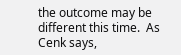the outcome may be different this time.  As Cenk says,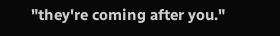"they're coming after you."